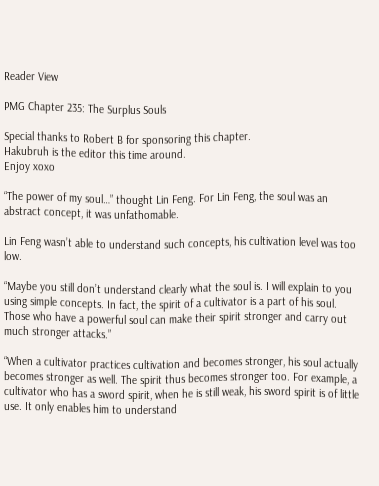Reader View

PMG Chapter 235: The Surplus Souls

Special thanks to Robert B for sponsoring this chapter.
Hakubruh is the editor this time around.
Enjoy xoxo

“The power of my soul…” thought Lin Feng. For Lin Feng, the soul was an abstract concept, it was unfathomable.

Lin Feng wasn’t able to understand such concepts, his cultivation level was too low.

“Maybe you still don’t understand clearly what the soul is. I will explain to you using simple concepts. In fact, the spirit of a cultivator is a part of his soul. Those who have a powerful soul can make their spirit stronger and carry out much stronger attacks.”

“When a cultivator practices cultivation and becomes stronger, his soul actually becomes stronger as well. The spirit thus becomes stronger too. For example, a cultivator who has a sword spirit, when he is still weak, his sword spirit is of little use. It only enables him to understand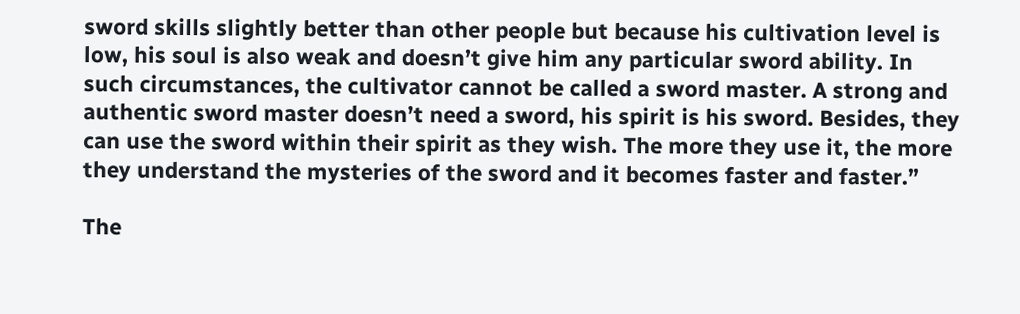sword skills slightly better than other people but because his cultivation level is low, his soul is also weak and doesn’t give him any particular sword ability. In such circumstances, the cultivator cannot be called a sword master. A strong and authentic sword master doesn’t need a sword, his spirit is his sword. Besides, they can use the sword within their spirit as they wish. The more they use it, the more they understand the mysteries of the sword and it becomes faster and faster.”

The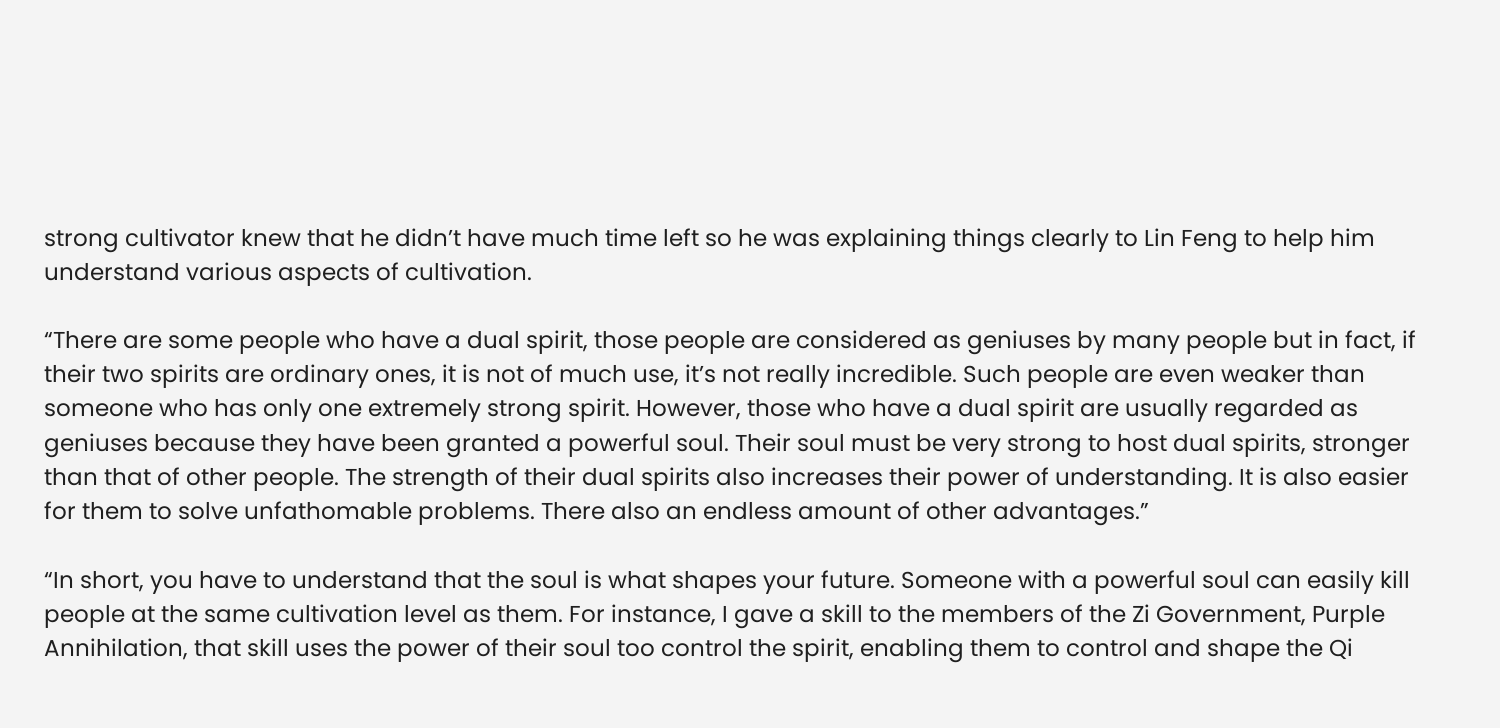strong cultivator knew that he didn’t have much time left so he was explaining things clearly to Lin Feng to help him understand various aspects of cultivation.

“There are some people who have a dual spirit, those people are considered as geniuses by many people but in fact, if their two spirits are ordinary ones, it is not of much use, it’s not really incredible. Such people are even weaker than someone who has only one extremely strong spirit. However, those who have a dual spirit are usually regarded as geniuses because they have been granted a powerful soul. Their soul must be very strong to host dual spirits, stronger than that of other people. The strength of their dual spirits also increases their power of understanding. It is also easier for them to solve unfathomable problems. There also an endless amount of other advantages.”

“In short, you have to understand that the soul is what shapes your future. Someone with a powerful soul can easily kill people at the same cultivation level as them. For instance, I gave a skill to the members of the Zi Government, Purple Annihilation, that skill uses the power of their soul too control the spirit, enabling them to control and shape the Qi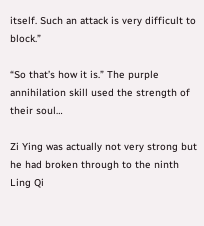itself. Such an attack is very difficult to block.”

“So that’s how it is.” The purple annihilation skill used the strength of their soul…

Zi Ying was actually not very strong but he had broken through to the ninth Ling Qi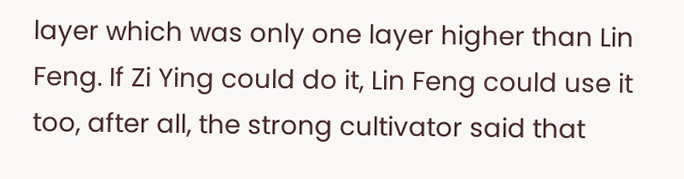layer which was only one layer higher than Lin Feng. If Zi Ying could do it, Lin Feng could use it too, after all, the strong cultivator said that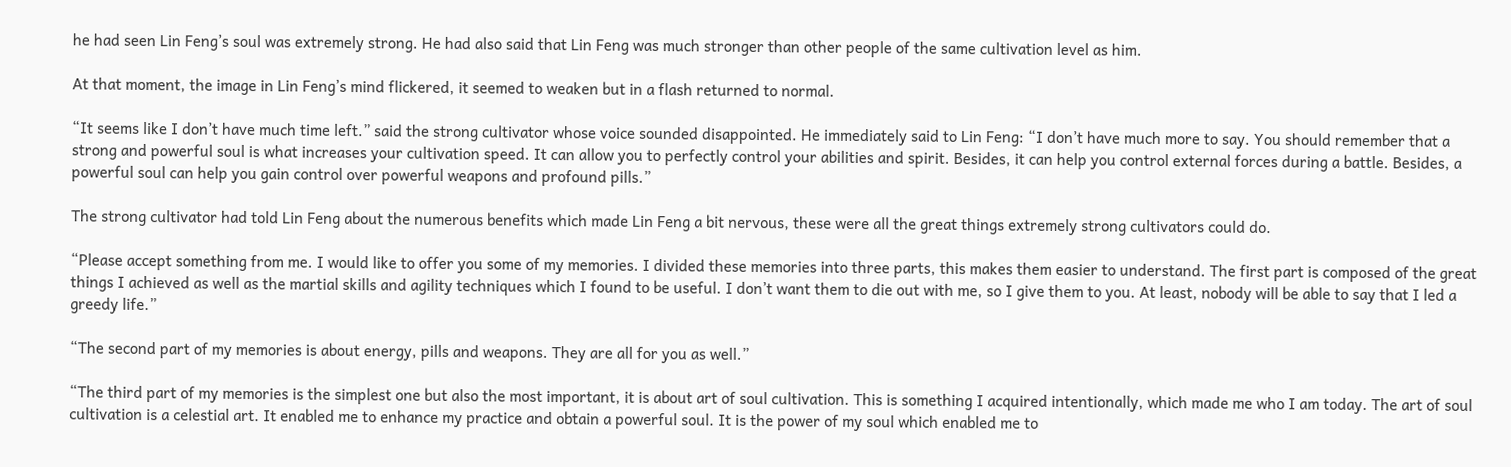he had seen Lin Feng’s soul was extremely strong. He had also said that Lin Feng was much stronger than other people of the same cultivation level as him.

At that moment, the image in Lin Feng’s mind flickered, it seemed to weaken but in a flash returned to normal.

“It seems like I don’t have much time left.” said the strong cultivator whose voice sounded disappointed. He immediately said to Lin Feng: “I don’t have much more to say. You should remember that a strong and powerful soul is what increases your cultivation speed. It can allow you to perfectly control your abilities and spirit. Besides, it can help you control external forces during a battle. Besides, a powerful soul can help you gain control over powerful weapons and profound pills.”

The strong cultivator had told Lin Feng about the numerous benefits which made Lin Feng a bit nervous, these were all the great things extremely strong cultivators could do.

“Please accept something from me. I would like to offer you some of my memories. I divided these memories into three parts, this makes them easier to understand. The first part is composed of the great things I achieved as well as the martial skills and agility techniques which I found to be useful. I don’t want them to die out with me, so I give them to you. At least, nobody will be able to say that I led a greedy life.”

“The second part of my memories is about energy, pills and weapons. They are all for you as well.”

“The third part of my memories is the simplest one but also the most important, it is about art of soul cultivation. This is something I acquired intentionally, which made me who I am today. The art of soul cultivation is a celestial art. It enabled me to enhance my practice and obtain a powerful soul. It is the power of my soul which enabled me to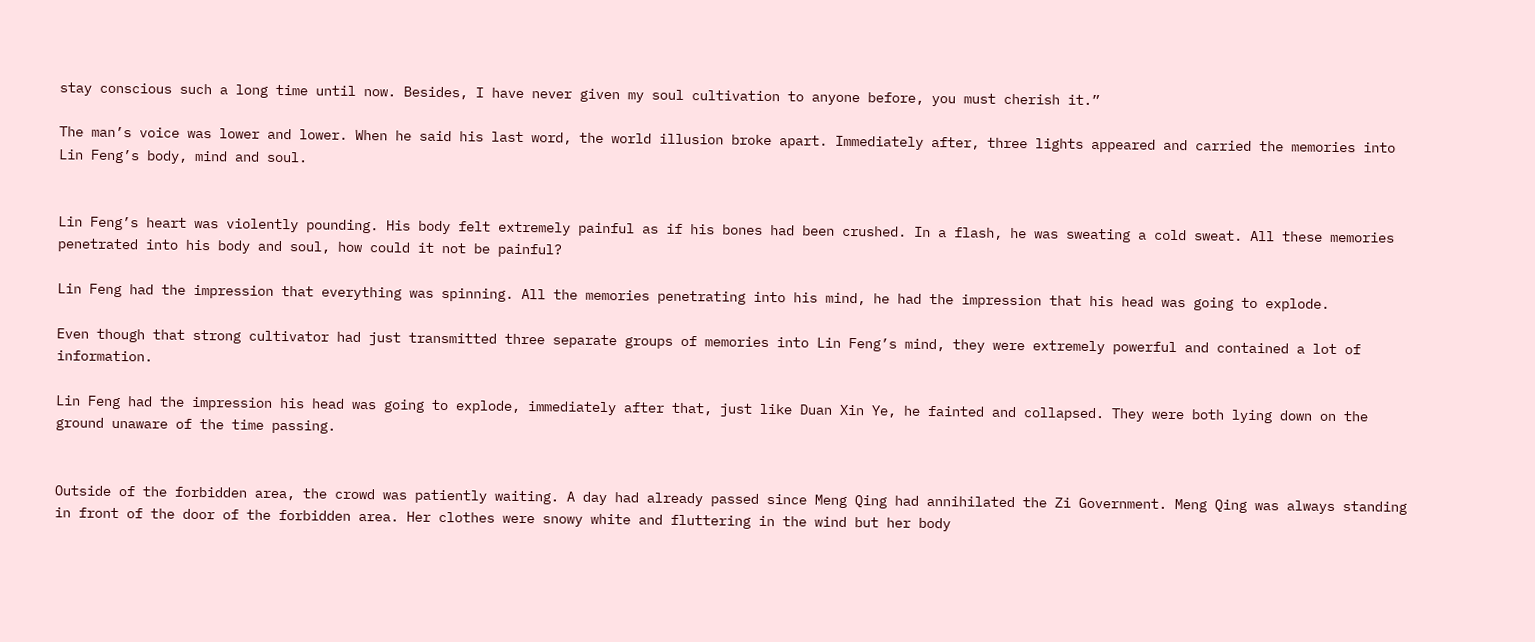stay conscious such a long time until now. Besides, I have never given my soul cultivation to anyone before, you must cherish it.”

The man’s voice was lower and lower. When he said his last word, the world illusion broke apart. Immediately after, three lights appeared and carried the memories into Lin Feng’s body, mind and soul.


Lin Feng’s heart was violently pounding. His body felt extremely painful as if his bones had been crushed. In a flash, he was sweating a cold sweat. All these memories penetrated into his body and soul, how could it not be painful?

Lin Feng had the impression that everything was spinning. All the memories penetrating into his mind, he had the impression that his head was going to explode.

Even though that strong cultivator had just transmitted three separate groups of memories into Lin Feng’s mind, they were extremely powerful and contained a lot of information.

Lin Feng had the impression his head was going to explode, immediately after that, just like Duan Xin Ye, he fainted and collapsed. They were both lying down on the ground unaware of the time passing.


Outside of the forbidden area, the crowd was patiently waiting. A day had already passed since Meng Qing had annihilated the Zi Government. Meng Qing was always standing in front of the door of the forbidden area. Her clothes were snowy white and fluttering in the wind but her body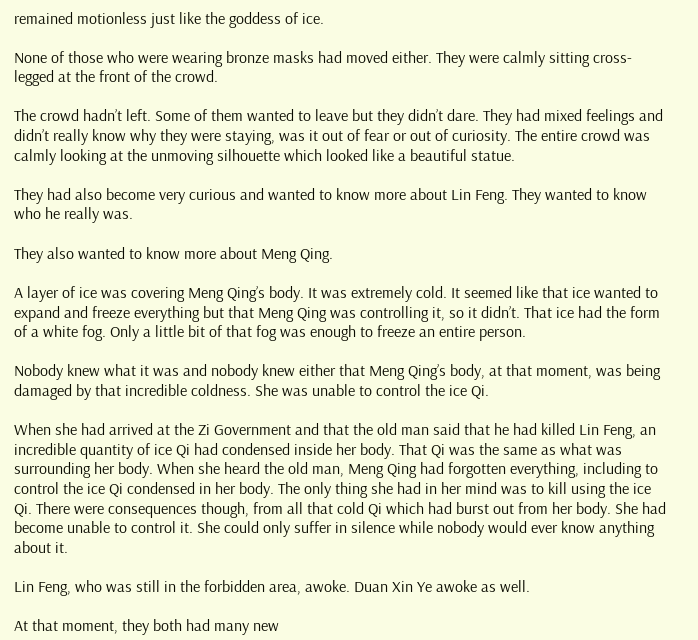remained motionless just like the goddess of ice.

None of those who were wearing bronze masks had moved either. They were calmly sitting cross-legged at the front of the crowd.

The crowd hadn’t left. Some of them wanted to leave but they didn’t dare. They had mixed feelings and didn’t really know why they were staying, was it out of fear or out of curiosity. The entire crowd was calmly looking at the unmoving silhouette which looked like a beautiful statue.

They had also become very curious and wanted to know more about Lin Feng. They wanted to know who he really was.

They also wanted to know more about Meng Qing.

A layer of ice was covering Meng Qing’s body. It was extremely cold. It seemed like that ice wanted to expand and freeze everything but that Meng Qing was controlling it, so it didn’t. That ice had the form of a white fog. Only a little bit of that fog was enough to freeze an entire person.

Nobody knew what it was and nobody knew either that Meng Qing’s body, at that moment, was being damaged by that incredible coldness. She was unable to control the ice Qi.

When she had arrived at the Zi Government and that the old man said that he had killed Lin Feng, an incredible quantity of ice Qi had condensed inside her body. That Qi was the same as what was surrounding her body. When she heard the old man, Meng Qing had forgotten everything, including to control the ice Qi condensed in her body. The only thing she had in her mind was to kill using the ice Qi. There were consequences though, from all that cold Qi which had burst out from her body. She had become unable to control it. She could only suffer in silence while nobody would ever know anything about it.

Lin Feng, who was still in the forbidden area, awoke. Duan Xin Ye awoke as well.

At that moment, they both had many new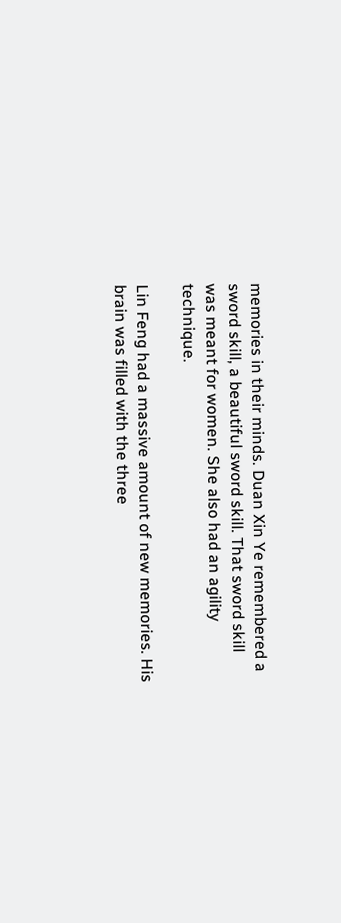memories in their minds. Duan Xin Ye remembered a sword skill, a beautiful sword skill. That sword skill was meant for women. She also had an agility technique.

Lin Feng had a massive amount of new memories. His brain was filled with the three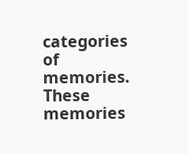categories of memories. These memories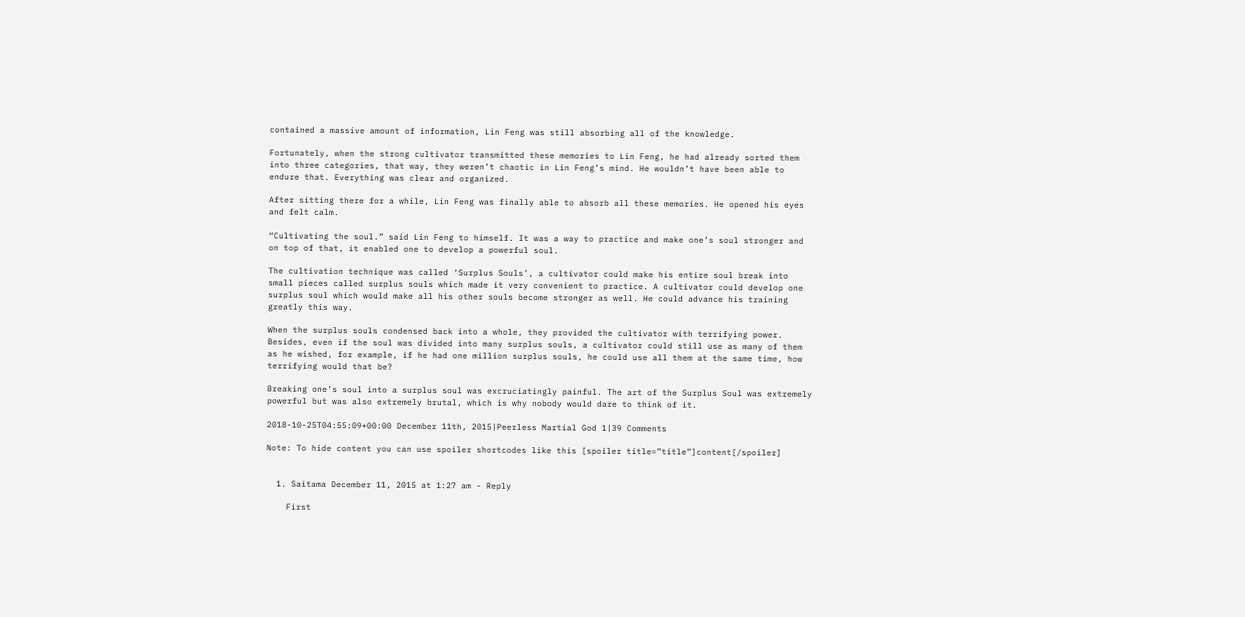contained a massive amount of information, Lin Feng was still absorbing all of the knowledge.

Fortunately, when the strong cultivator transmitted these memories to Lin Feng, he had already sorted them into three categories, that way, they weren’t chaotic in Lin Feng’s mind. He wouldn’t have been able to endure that. Everything was clear and organized.

After sitting there for a while, Lin Feng was finally able to absorb all these memories. He opened his eyes and felt calm.

“Cultivating the soul.” said Lin Feng to himself. It was a way to practice and make one’s soul stronger and on top of that, it enabled one to develop a powerful soul.

The cultivation technique was called ‘Surplus Souls’, a cultivator could make his entire soul break into small pieces called surplus souls which made it very convenient to practice. A cultivator could develop one surplus soul which would make all his other souls become stronger as well. He could advance his training greatly this way.

When the surplus souls condensed back into a whole, they provided the cultivator with terrifying power. Besides, even if the soul was divided into many surplus souls, a cultivator could still use as many of them as he wished, for example, if he had one million surplus souls, he could use all them at the same time, how terrifying would that be?

Breaking one’s soul into a surplus soul was excruciatingly painful. The art of the Surplus Soul was extremely powerful but was also extremely brutal, which is why nobody would dare to think of it.

2018-10-25T04:55:09+00:00 December 11th, 2015|Peerless Martial God 1|39 Comments

Note: To hide content you can use spoiler shortcodes like this [spoiler title=”title”]content[/spoiler]


  1. Saitama December 11, 2015 at 1:27 am - Reply

    First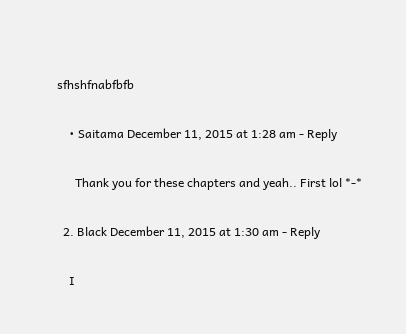sfhshfnabfbfb

    • Saitama December 11, 2015 at 1:28 am - Reply

      Thank you for these chapters and yeah.. First lol *-*

  2. Black December 11, 2015 at 1:30 am - Reply

    I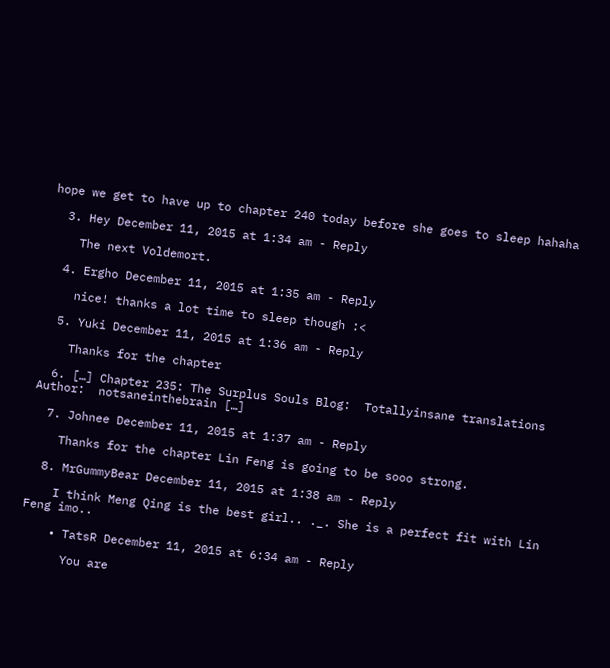hope we get to have up to chapter 240 today before she goes to sleep hahaha

  3. Hey December 11, 2015 at 1:34 am - Reply

    The next Voldemort.

  4. Ergho December 11, 2015 at 1:35 am - Reply

    nice! thanks a lot time to sleep though :<

  5. Yuki December 11, 2015 at 1:36 am - Reply

    Thanks for the chapter

  6. […] Chapter 235: The Surplus Souls Blog:  Totallyinsane translations Author:  notsaneinthebrain […]

  7. Johnee December 11, 2015 at 1:37 am - Reply

    Thanks for the chapter Lin Feng is going to be sooo strong.

  8. MrGummyBear December 11, 2015 at 1:38 am - Reply

    I think Meng Qing is the best girl.. ._. She is a perfect fit with Lin Feng imo..

    • TatsR December 11, 2015 at 6:34 am - Reply

      You are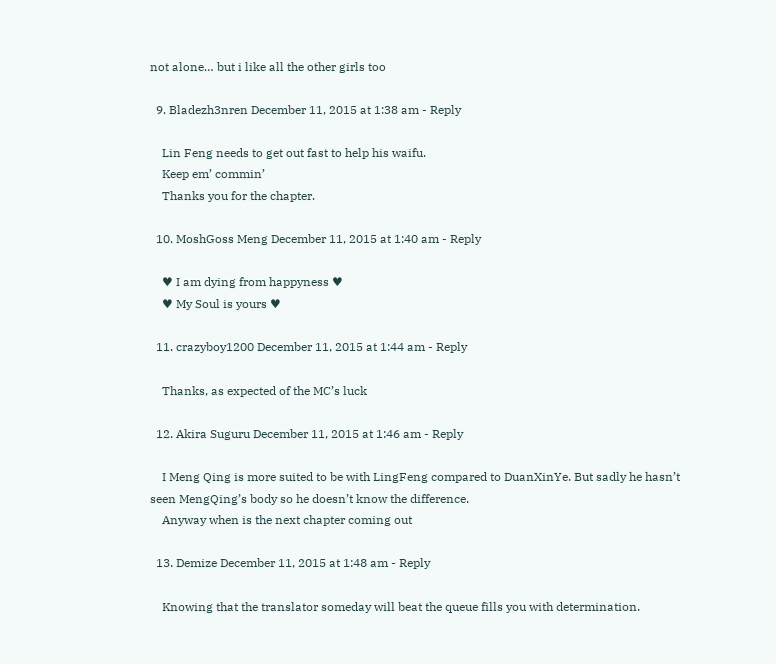not alone… but i like all the other girls too

  9. Bladezh3nren December 11, 2015 at 1:38 am - Reply

    Lin Feng needs to get out fast to help his waifu.
    Keep em’ commin’
    Thanks you for the chapter.

  10. MoshGoss Meng December 11, 2015 at 1:40 am - Reply

    ♥ I am dying from happyness ♥
    ♥ My Soul is yours ♥

  11. crazyboy1200 December 11, 2015 at 1:44 am - Reply

    Thanks, as expected of the MC’s luck

  12. Akira Suguru December 11, 2015 at 1:46 am - Reply

    I Meng Qing is more suited to be with LingFeng compared to DuanXinYe. But sadly he hasn’t seen MengQing’s body so he doesn’t know the difference.
    Anyway when is the next chapter coming out

  13. Demize December 11, 2015 at 1:48 am - Reply

    Knowing that the translator someday will beat the queue fills you with determination.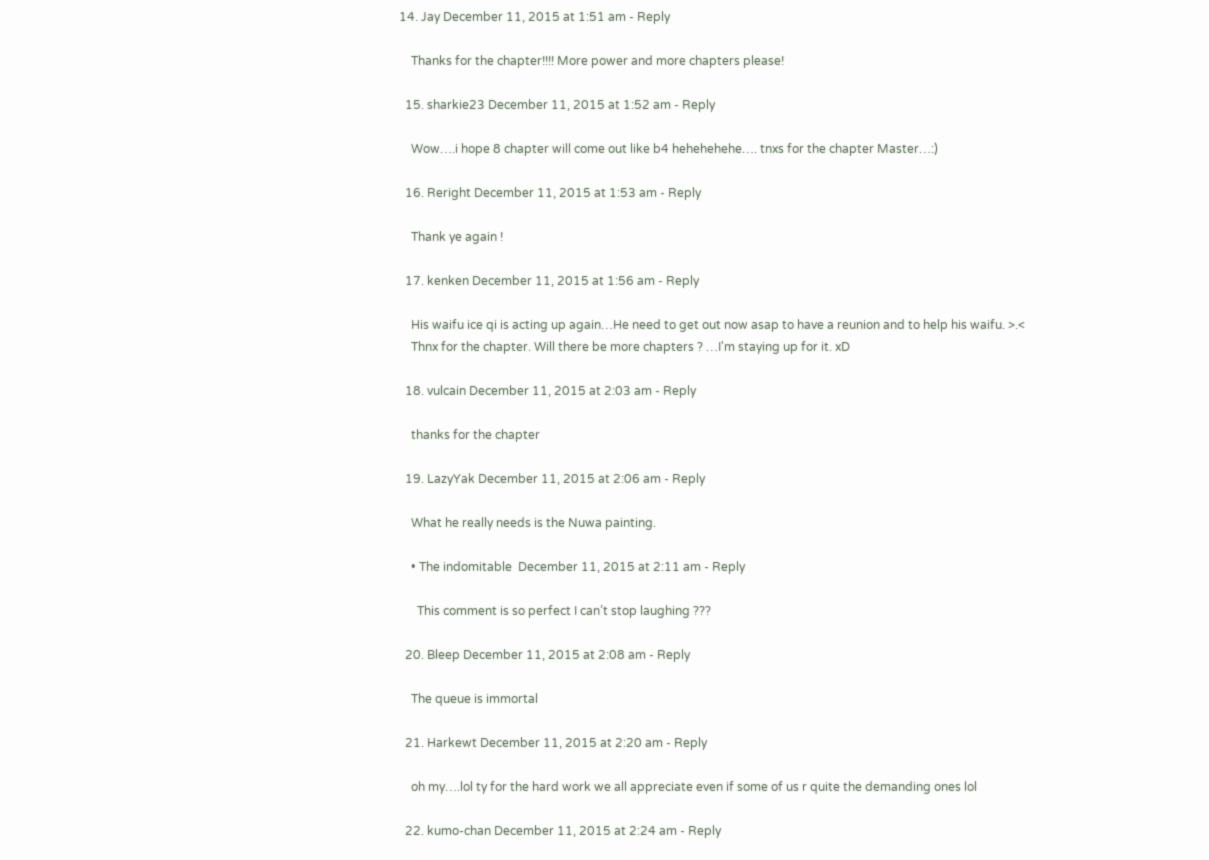14. Jay December 11, 2015 at 1:51 am - Reply

    Thanks for the chapter!!!! More power and more chapters please!

  15. sharkie23 December 11, 2015 at 1:52 am - Reply

    Wow….i hope 8 chapter will come out like b4 hehehehehe…. tnxs for the chapter Master…:)

  16. Reright December 11, 2015 at 1:53 am - Reply

    Thank ye again !

  17. kenken December 11, 2015 at 1:56 am - Reply

    His waifu ice qi is acting up again…He need to get out now asap to have a reunion and to help his waifu. >.<
    Thnx for the chapter. Will there be more chapters ? …I'm staying up for it. xD

  18. vulcain December 11, 2015 at 2:03 am - Reply

    thanks for the chapter

  19. LazyYak December 11, 2015 at 2:06 am - Reply

    What he really needs is the Nuwa painting.

    • The indomitable  December 11, 2015 at 2:11 am - Reply

      This comment is so perfect I can’t stop laughing ???

  20. Bleep December 11, 2015 at 2:08 am - Reply

    The queue is immortal

  21. Harkewt December 11, 2015 at 2:20 am - Reply

    oh my….lol ty for the hard work we all appreciate even if some of us r quite the demanding ones lol

  22. kumo-chan December 11, 2015 at 2:24 am - Reply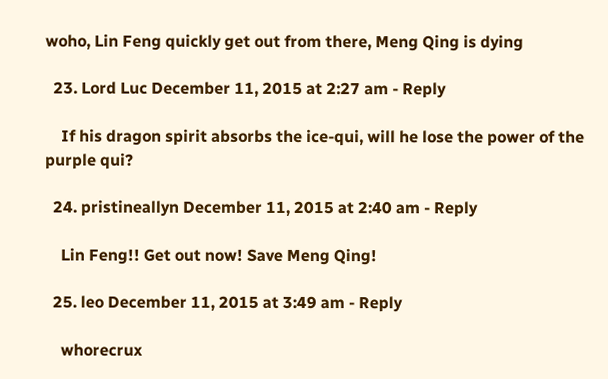woho, Lin Feng quickly get out from there, Meng Qing is dying

  23. Lord Luc December 11, 2015 at 2:27 am - Reply

    If his dragon spirit absorbs the ice-qui, will he lose the power of the purple qui?

  24. pristineallyn December 11, 2015 at 2:40 am - Reply

    Lin Feng!! Get out now! Save Meng Qing!

  25. leo December 11, 2015 at 3:49 am - Reply

    whorecrux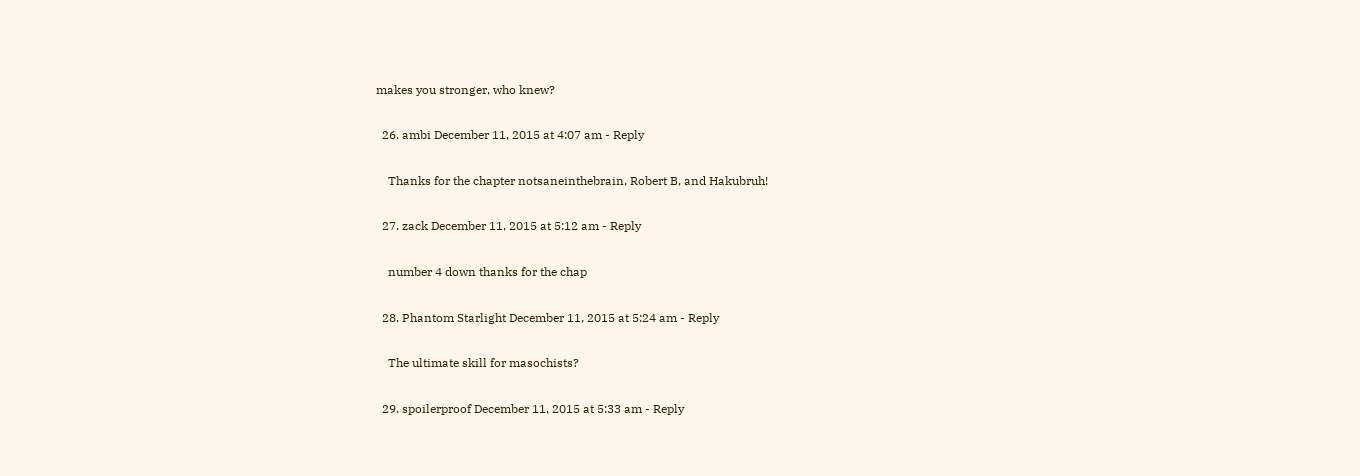makes you stronger, who knew?

  26. ambi December 11, 2015 at 4:07 am - Reply

    Thanks for the chapter notsaneinthebrain, Robert B, and Hakubruh!

  27. zack December 11, 2015 at 5:12 am - Reply

    number 4 down thanks for the chap

  28. Phantom Starlight December 11, 2015 at 5:24 am - Reply

    The ultimate skill for masochists?

  29. spoilerproof December 11, 2015 at 5:33 am - Reply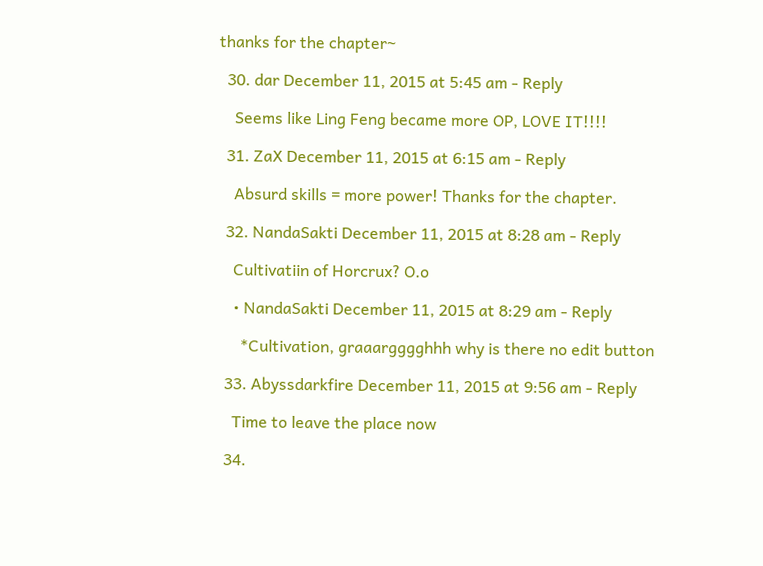thanks for the chapter~

  30. dar December 11, 2015 at 5:45 am - Reply

    Seems like Ling Feng became more OP, LOVE IT!!!!

  31. ZaX December 11, 2015 at 6:15 am - Reply

    Absurd skills = more power! Thanks for the chapter.

  32. NandaSakti December 11, 2015 at 8:28 am - Reply

    Cultivatiin of Horcrux? O.o

    • NandaSakti December 11, 2015 at 8:29 am - Reply

      *Cultivation, graaargggghhh why is there no edit button

  33. Abyssdarkfire December 11, 2015 at 9:56 am - Reply

    Time to leave the place now

  34.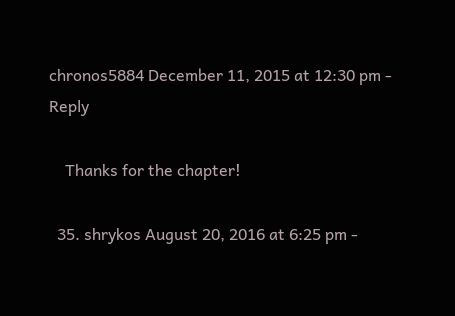chronos5884 December 11, 2015 at 12:30 pm - Reply

    Thanks for the chapter!

  35. shrykos August 20, 2016 at 6:25 pm -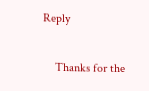Reply

    Thanks for the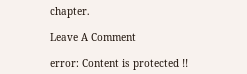chapter.

Leave A Comment

error: Content is protected !!